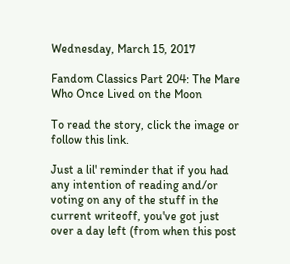Wednesday, March 15, 2017

Fandom Classics Part 204: The Mare Who Once Lived on the Moon

To read the story, click the image or follow this link.

Just a lil' reminder that if you had any intention of reading and/or voting on any of the stuff in the current writeoff, you've got just over a day left (from when this post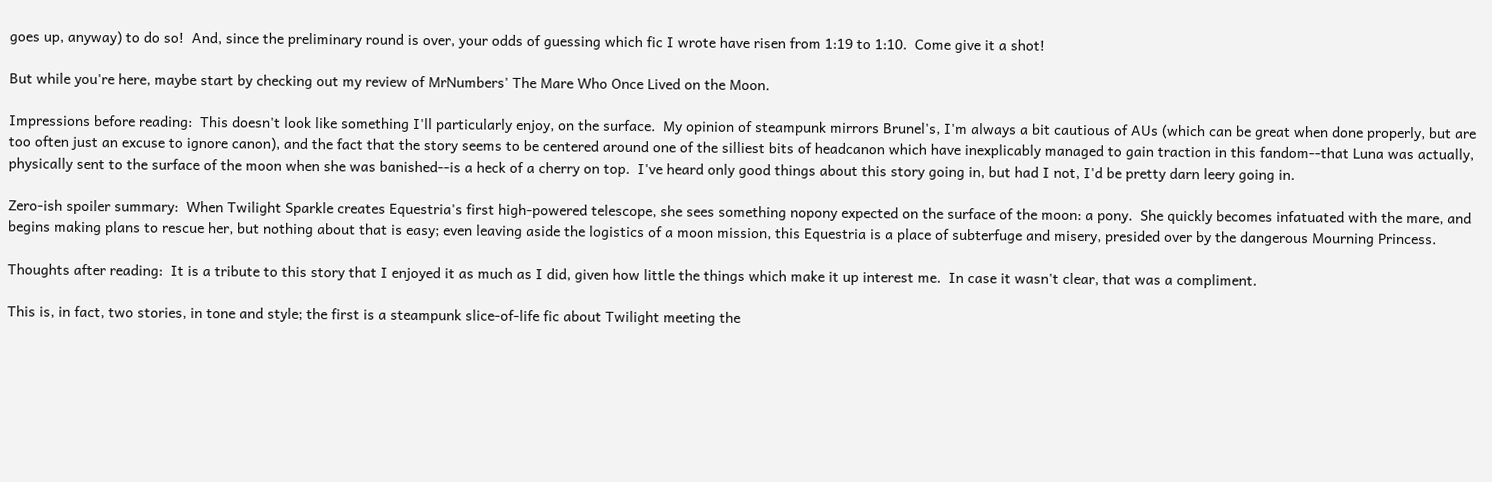goes up, anyway) to do so!  And, since the preliminary round is over, your odds of guessing which fic I wrote have risen from 1:19 to 1:10.  Come give it a shot!

But while you're here, maybe start by checking out my review of MrNumbers' The Mare Who Once Lived on the Moon.

Impressions before reading:  This doesn't look like something I'll particularly enjoy, on the surface.  My opinion of steampunk mirrors Brunel's, I'm always a bit cautious of AUs (which can be great when done properly, but are too often just an excuse to ignore canon), and the fact that the story seems to be centered around one of the silliest bits of headcanon which have inexplicably managed to gain traction in this fandom--that Luna was actually, physically sent to the surface of the moon when she was banished--is a heck of a cherry on top.  I've heard only good things about this story going in, but had I not, I'd be pretty darn leery going in.

Zero-ish spoiler summary:  When Twilight Sparkle creates Equestria's first high-powered telescope, she sees something nopony expected on the surface of the moon: a pony.  She quickly becomes infatuated with the mare, and begins making plans to rescue her, but nothing about that is easy; even leaving aside the logistics of a moon mission, this Equestria is a place of subterfuge and misery, presided over by the dangerous Mourning Princess.

Thoughts after reading:  It is a tribute to this story that I enjoyed it as much as I did, given how little the things which make it up interest me.  In case it wasn't clear, that was a compliment.

This is, in fact, two stories, in tone and style; the first is a steampunk slice-of-life fic about Twilight meeting the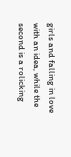girls and falling in love with an idea, while the second is a rolicking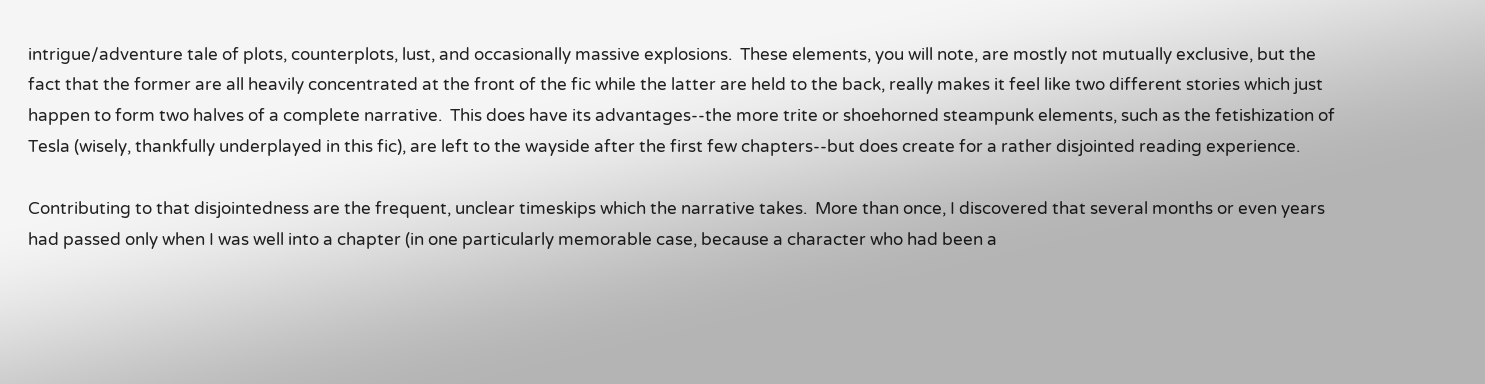intrigue/adventure tale of plots, counterplots, lust, and occasionally massive explosions.  These elements, you will note, are mostly not mutually exclusive, but the fact that the former are all heavily concentrated at the front of the fic while the latter are held to the back, really makes it feel like two different stories which just happen to form two halves of a complete narrative.  This does have its advantages--the more trite or shoehorned steampunk elements, such as the fetishization of Tesla (wisely, thankfully underplayed in this fic), are left to the wayside after the first few chapters--but does create for a rather disjointed reading experience.

Contributing to that disjointedness are the frequent, unclear timeskips which the narrative takes.  More than once, I discovered that several months or even years had passed only when I was well into a chapter (in one particularly memorable case, because a character who had been a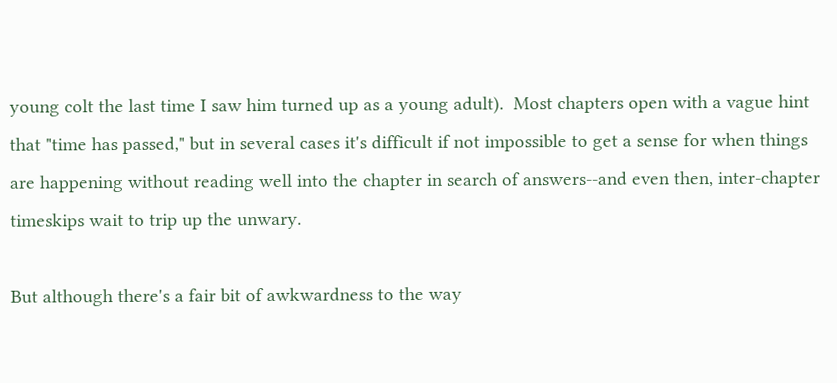young colt the last time I saw him turned up as a young adult).  Most chapters open with a vague hint that "time has passed," but in several cases it's difficult if not impossible to get a sense for when things are happening without reading well into the chapter in search of answers--and even then, inter-chapter timeskips wait to trip up the unwary.

But although there's a fair bit of awkwardness to the way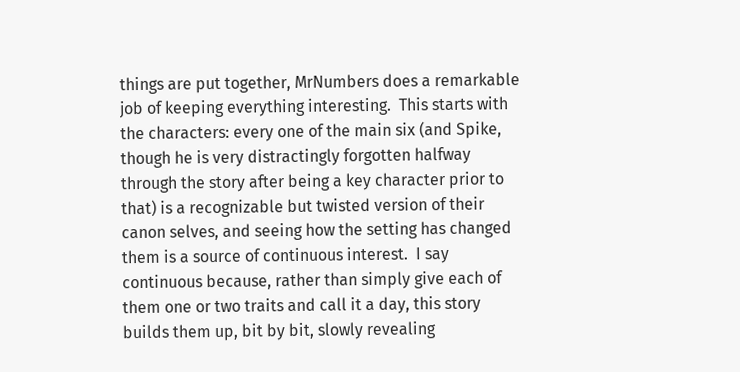things are put together, MrNumbers does a remarkable job of keeping everything interesting.  This starts with the characters: every one of the main six (and Spike, though he is very distractingly forgotten halfway through the story after being a key character prior to that) is a recognizable but twisted version of their canon selves, and seeing how the setting has changed them is a source of continuous interest.  I say continuous because, rather than simply give each of them one or two traits and call it a day, this story builds them up, bit by bit, slowly revealing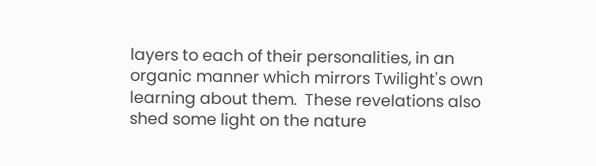layers to each of their personalities, in an organic manner which mirrors Twilight's own learning about them.  These revelations also shed some light on the nature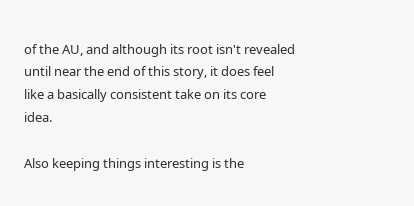of the AU, and although its root isn't revealed until near the end of this story, it does feel like a basically consistent take on its core idea.

Also keeping things interesting is the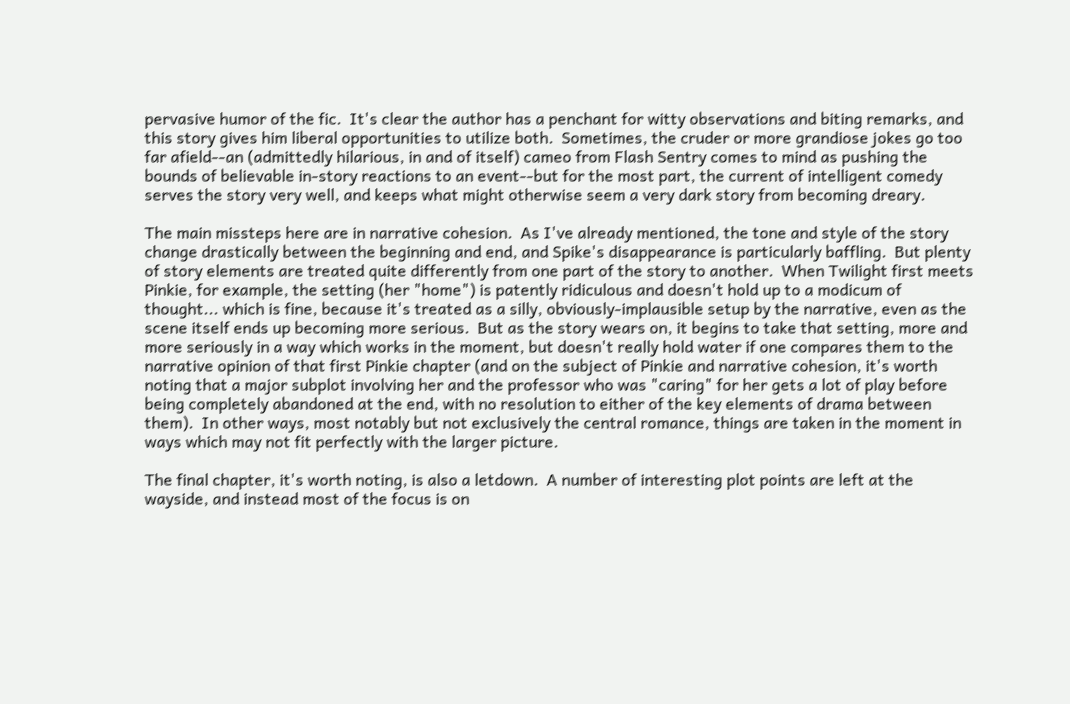pervasive humor of the fic.  It's clear the author has a penchant for witty observations and biting remarks, and this story gives him liberal opportunities to utilize both.  Sometimes, the cruder or more grandiose jokes go too far afield--an (admittedly hilarious, in and of itself) cameo from Flash Sentry comes to mind as pushing the bounds of believable in-story reactions to an event--but for the most part, the current of intelligent comedy serves the story very well, and keeps what might otherwise seem a very dark story from becoming dreary.

The main missteps here are in narrative cohesion.  As I've already mentioned, the tone and style of the story change drastically between the beginning and end, and Spike's disappearance is particularly baffling.  But plenty of story elements are treated quite differently from one part of the story to another.  When Twilight first meets Pinkie, for example, the setting (her "home") is patently ridiculous and doesn't hold up to a modicum of thought... which is fine, because it's treated as a silly, obviously-implausible setup by the narrative, even as the scene itself ends up becoming more serious.  But as the story wears on, it begins to take that setting, more and more seriously in a way which works in the moment, but doesn't really hold water if one compares them to the narrative opinion of that first Pinkie chapter (and on the subject of Pinkie and narrative cohesion, it's worth noting that a major subplot involving her and the professor who was "caring" for her gets a lot of play before being completely abandoned at the end, with no resolution to either of the key elements of drama between them).  In other ways, most notably but not exclusively the central romance, things are taken in the moment in ways which may not fit perfectly with the larger picture.

The final chapter, it's worth noting, is also a letdown.  A number of interesting plot points are left at the wayside, and instead most of the focus is on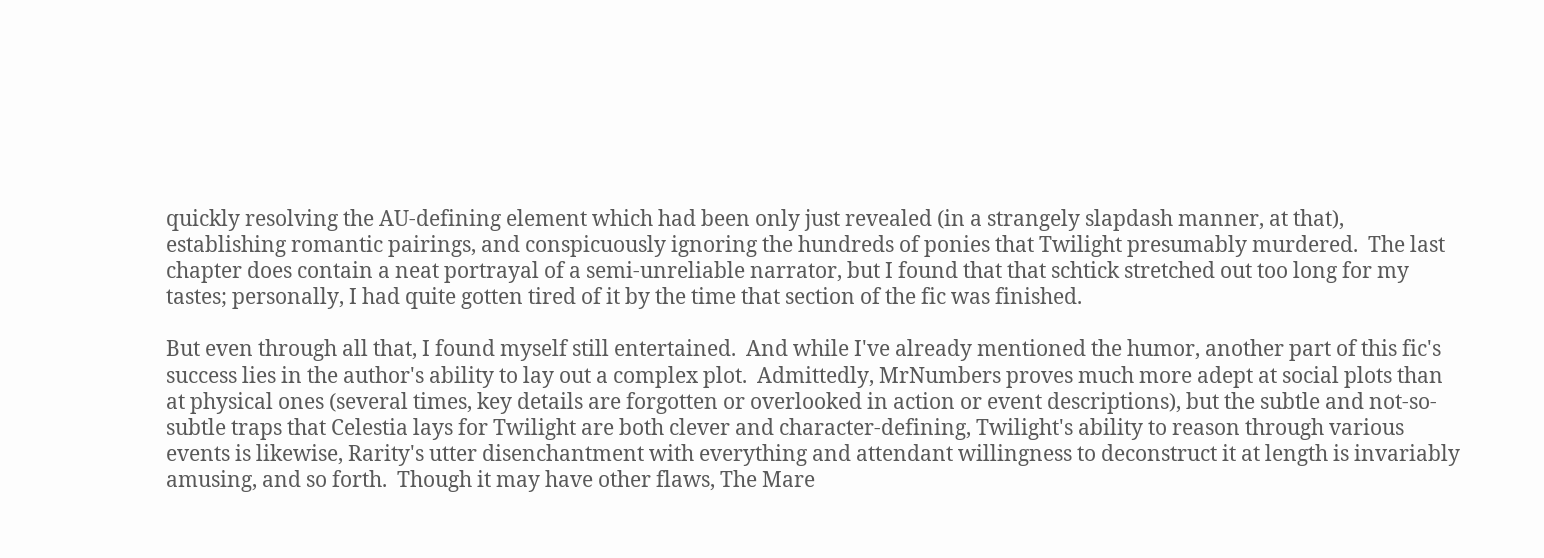quickly resolving the AU-defining element which had been only just revealed (in a strangely slapdash manner, at that), establishing romantic pairings, and conspicuously ignoring the hundreds of ponies that Twilight presumably murdered.  The last chapter does contain a neat portrayal of a semi-unreliable narrator, but I found that that schtick stretched out too long for my tastes; personally, I had quite gotten tired of it by the time that section of the fic was finished.

But even through all that, I found myself still entertained.  And while I've already mentioned the humor, another part of this fic's success lies in the author's ability to lay out a complex plot.  Admittedly, MrNumbers proves much more adept at social plots than at physical ones (several times, key details are forgotten or overlooked in action or event descriptions), but the subtle and not-so-subtle traps that Celestia lays for Twilight are both clever and character-defining, Twilight's ability to reason through various events is likewise, Rarity's utter disenchantment with everything and attendant willingness to deconstruct it at length is invariably amusing, and so forth.  Though it may have other flaws, The Mare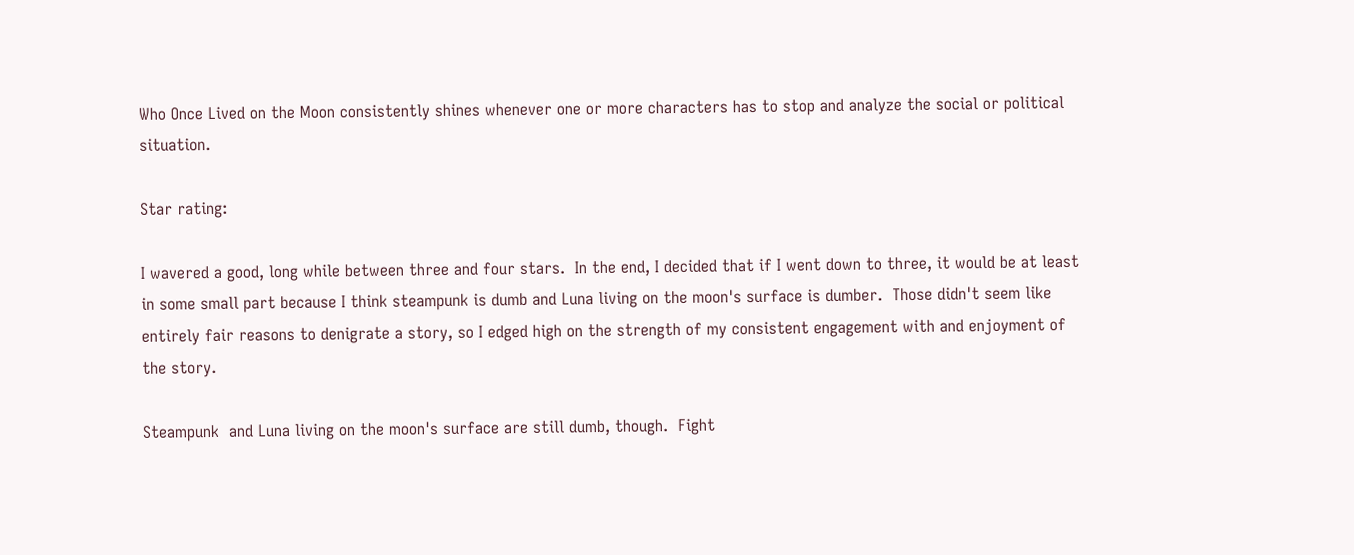Who Once Lived on the Moon consistently shines whenever one or more characters has to stop and analyze the social or political situation.

Star rating:

I wavered a good, long while between three and four stars.  In the end, I decided that if I went down to three, it would be at least in some small part because I think steampunk is dumb and Luna living on the moon's surface is dumber.  Those didn't seem like entirely fair reasons to denigrate a story, so I edged high on the strength of my consistent engagement with and enjoyment of the story.

Steampunk  and Luna living on the moon's surface are still dumb, though.  Fight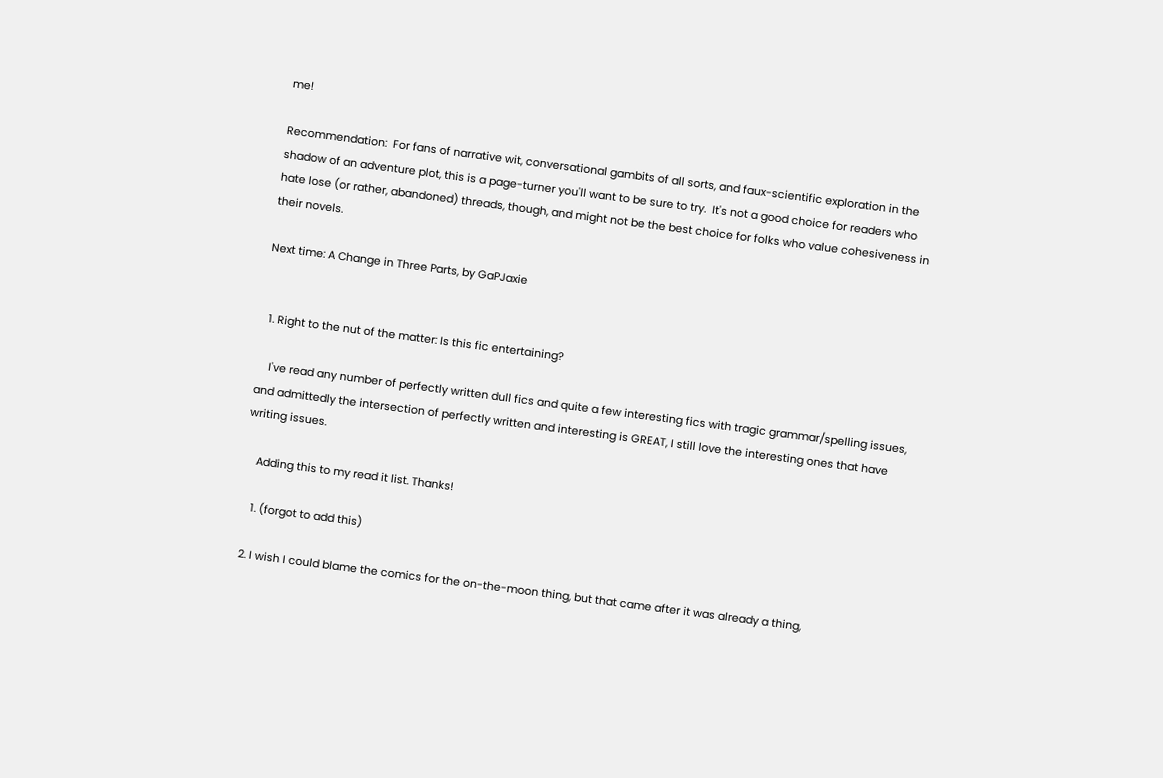me!

Recommendation:  For fans of narrative wit, conversational gambits of all sorts, and faux-scientific exploration in the shadow of an adventure plot, this is a page-turner you'll want to be sure to try.  It's not a good choice for readers who hate lose (or rather, abandoned) threads, though, and might not be the best choice for folks who value cohesiveness in their novels.

Next time: A Change in Three Parts, by GaPJaxie


  1. Right to the nut of the matter: Is this fic entertaining?

    I've read any number of perfectly written dull fics and quite a few interesting fics with tragic grammar/spelling issues, and admittedly the intersection of perfectly written and interesting is GREAT, I still love the interesting ones that have writing issues.

    Adding this to my read it list. Thanks!

    1. (forgot to add this)

  2. I wish I could blame the comics for the on-the-moon thing, but that came after it was already a thing,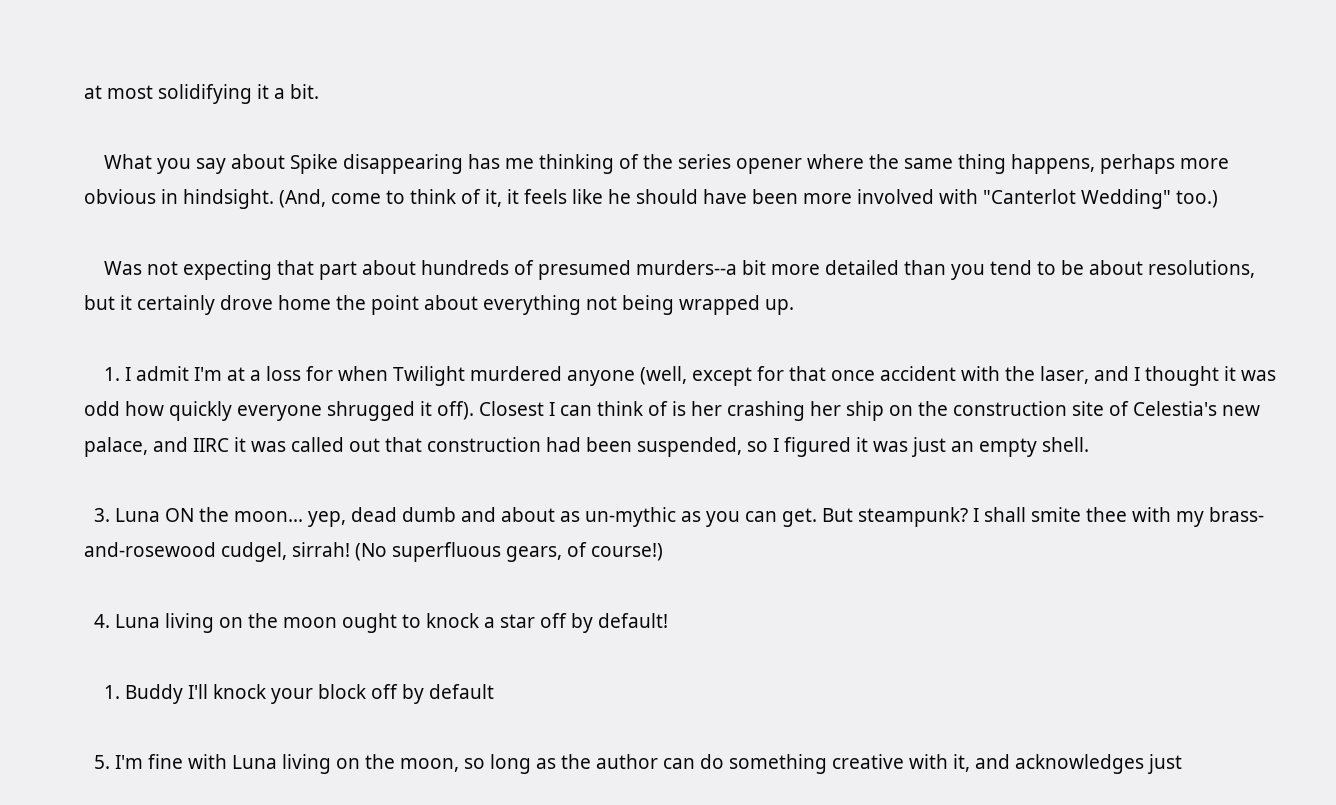at most solidifying it a bit.

    What you say about Spike disappearing has me thinking of the series opener where the same thing happens, perhaps more obvious in hindsight. (And, come to think of it, it feels like he should have been more involved with "Canterlot Wedding" too.)

    Was not expecting that part about hundreds of presumed murders--a bit more detailed than you tend to be about resolutions, but it certainly drove home the point about everything not being wrapped up.

    1. I admit I'm at a loss for when Twilight murdered anyone (well, except for that once accident with the laser, and I thought it was odd how quickly everyone shrugged it off). Closest I can think of is her crashing her ship on the construction site of Celestia's new palace, and IIRC it was called out that construction had been suspended, so I figured it was just an empty shell.

  3. Luna ON the moon... yep, dead dumb and about as un-mythic as you can get. But steampunk? I shall smite thee with my brass-and-rosewood cudgel, sirrah! (No superfluous gears, of course!)

  4. Luna living on the moon ought to knock a star off by default!

    1. Buddy I'll knock your block off by default

  5. I'm fine with Luna living on the moon, so long as the author can do something creative with it, and acknowledges just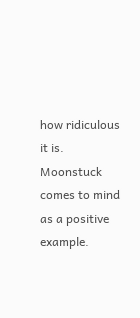how ridiculous it is. Moonstuck comes to mind as a positive example.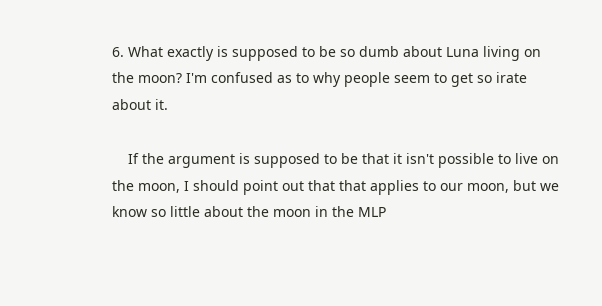6. What exactly is supposed to be so dumb about Luna living on the moon? I'm confused as to why people seem to get so irate about it.

    If the argument is supposed to be that it isn't possible to live on the moon, I should point out that that applies to our moon, but we know so little about the moon in the MLP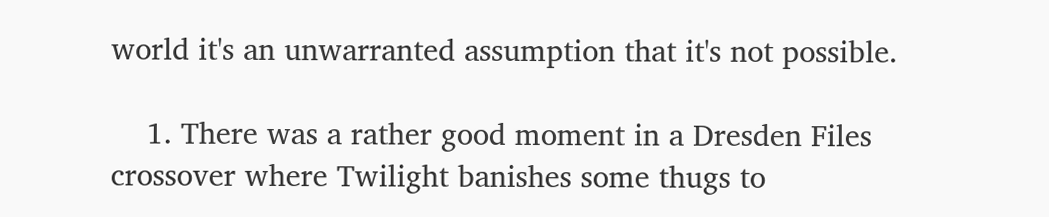world it's an unwarranted assumption that it's not possible.

    1. There was a rather good moment in a Dresden Files crossover where Twilight banishes some thugs to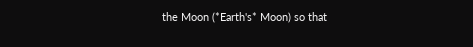the Moon (*Earth's* Moon) so that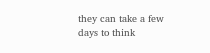they can take a few days to think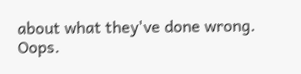about what they've done wrong. Oops.